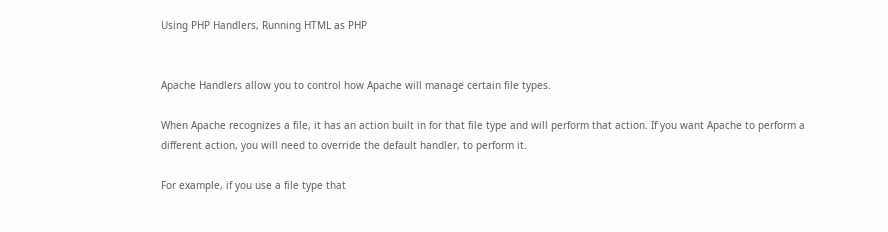Using PHP Handlers, Running HTML as PHP


Apache Handlers allow you to control how Apache will manage certain file types.

When Apache recognizes a file, it has an action built in for that file type and will perform that action. If you want Apache to perform a different action, you will need to override the default handler, to perform it.

For example, if you use a file type that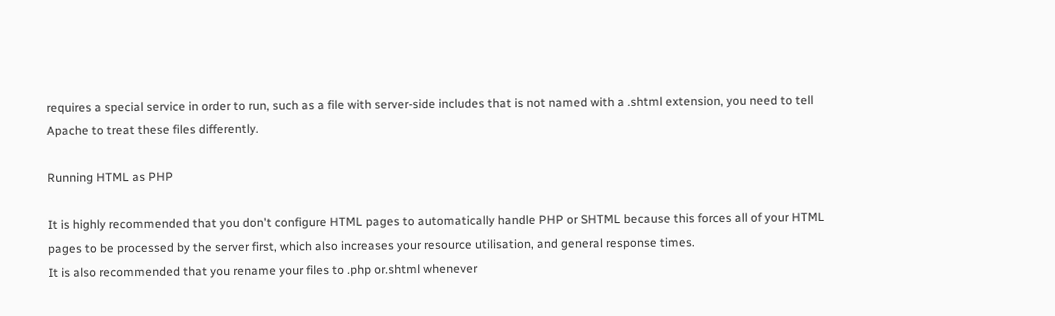requires a special service in order to run, such as a file with server-side includes that is not named with a .shtml extension, you need to tell Apache to treat these files differently.

Running HTML as PHP

It is highly recommended that you don't configure HTML pages to automatically handle PHP or SHTML because this forces all of your HTML pages to be processed by the server first, which also increases your resource utilisation, and general response times.
It is also recommended that you rename your files to .php or.shtml whenever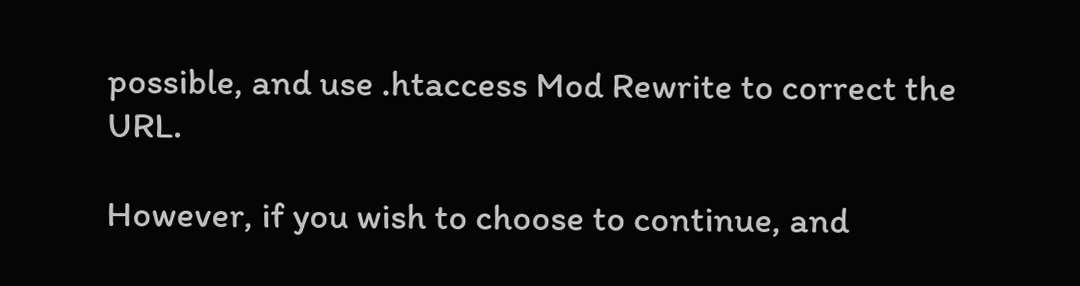possible, and use .htaccess Mod Rewrite to correct the URL.

However, if you wish to choose to continue, and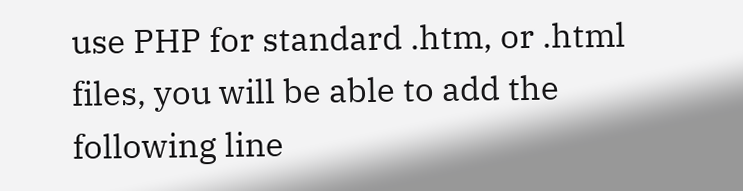use PHP for standard .htm, or .html files, you will be able to add the following line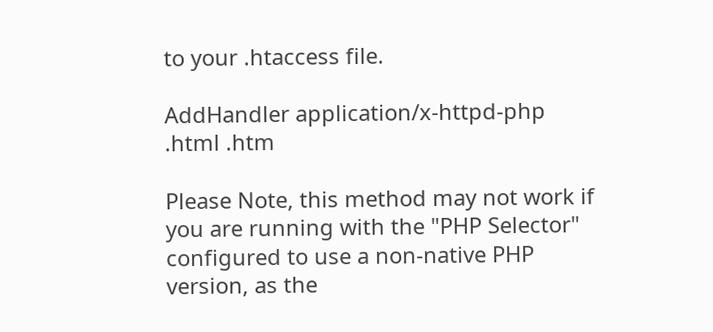to your .htaccess file.

AddHandler application/x-httpd-php .html .htm

Please Note, this method may not work if you are running with the "PHP Selector" configured to use a non-native PHP version, as the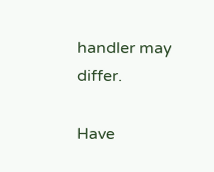handler may differ.

Have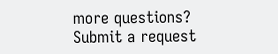more questions? Submit a request